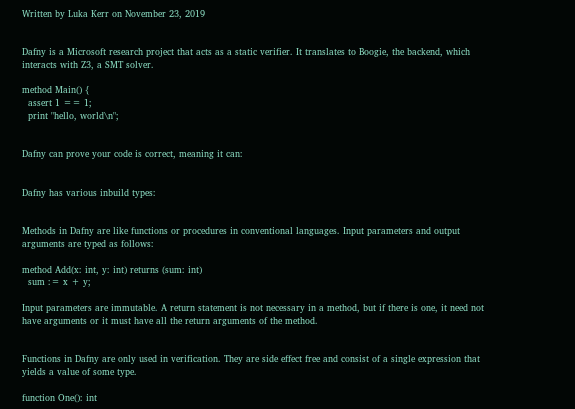Written by Luka Kerr on November 23, 2019


Dafny is a Microsoft research project that acts as a static verifier. It translates to Boogie, the backend, which interacts with Z3, a SMT solver.

method Main() {
  assert 1 == 1;
  print "hello, world\n";


Dafny can prove your code is correct, meaning it can:


Dafny has various inbuild types:


Methods in Dafny are like functions or procedures in conventional languages. Input parameters and output arguments are typed as follows:

method Add(x: int, y: int) returns (sum: int)
  sum := x + y;

Input parameters are immutable. A return statement is not necessary in a method, but if there is one, it need not have arguments or it must have all the return arguments of the method.


Functions in Dafny are only used in verification. They are side effect free and consist of a single expression that yields a value of some type.

function One(): int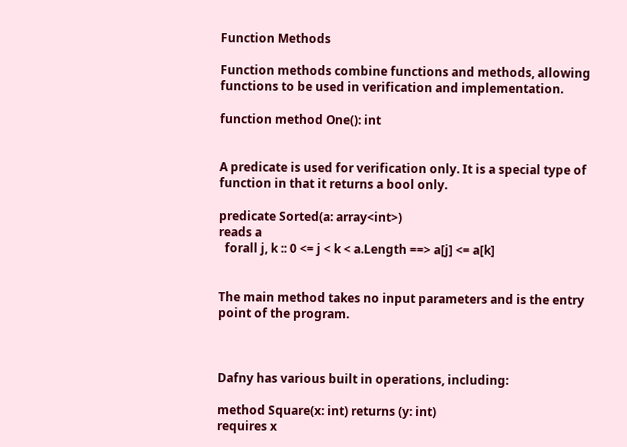Function Methods

Function methods combine functions and methods, allowing functions to be used in verification and implementation.

function method One(): int


A predicate is used for verification only. It is a special type of function in that it returns a bool only.

predicate Sorted(a: array<int>)
reads a
  forall j, k :: 0 <= j < k < a.Length ==> a[j] <= a[k]


The main method takes no input parameters and is the entry point of the program.



Dafny has various built in operations, including:

method Square(x: int) returns (y: int)
requires x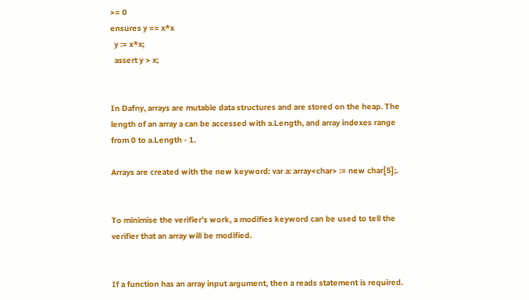>= 0
ensures y == x*x
  y := x*x;
  assert y > x;


In Dafny, arrays are mutable data structures and are stored on the heap. The length of an array a can be accessed with a.Length, and array indexes range from 0 to a.Length - 1.

Arrays are created with the new keyword: var a: array<char> := new char[5];.


To minimise the verifier’s work, a modifies keyword can be used to tell the verifier that an array will be modified.


If a function has an array input argument, then a reads statement is required.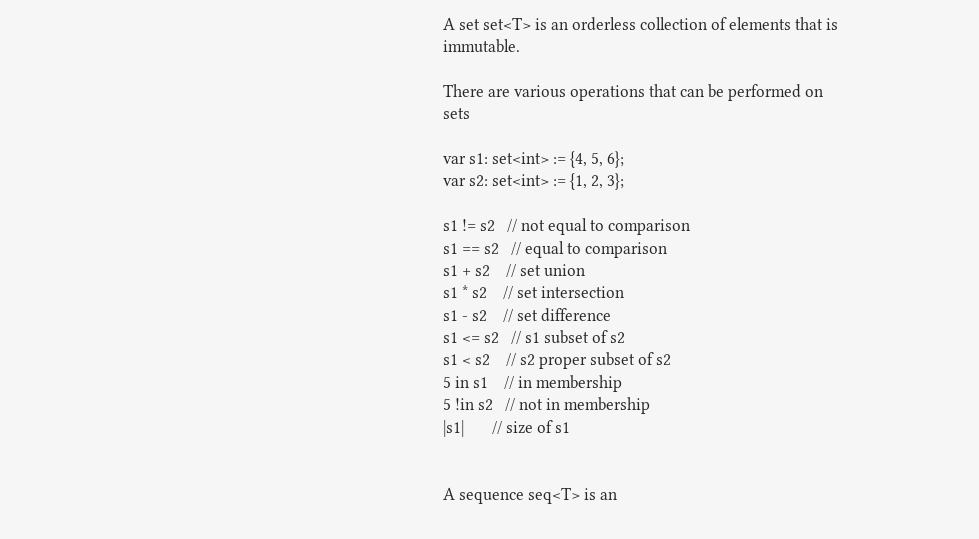A set set<T> is an orderless collection of elements that is immutable.

There are various operations that can be performed on sets

var s1: set<int> := {4, 5, 6};
var s2: set<int> := {1, 2, 3};

s1 != s2   // not equal to comparison
s1 == s2   // equal to comparison
s1 + s2    // set union
s1 * s2    // set intersection
s1 - s2    // set difference
s1 <= s2   // s1 subset of s2
s1 < s2    // s2 proper subset of s2
5 in s1    // in membership
5 !in s2   // not in membership
|s1|       // size of s1


A sequence seq<T> is an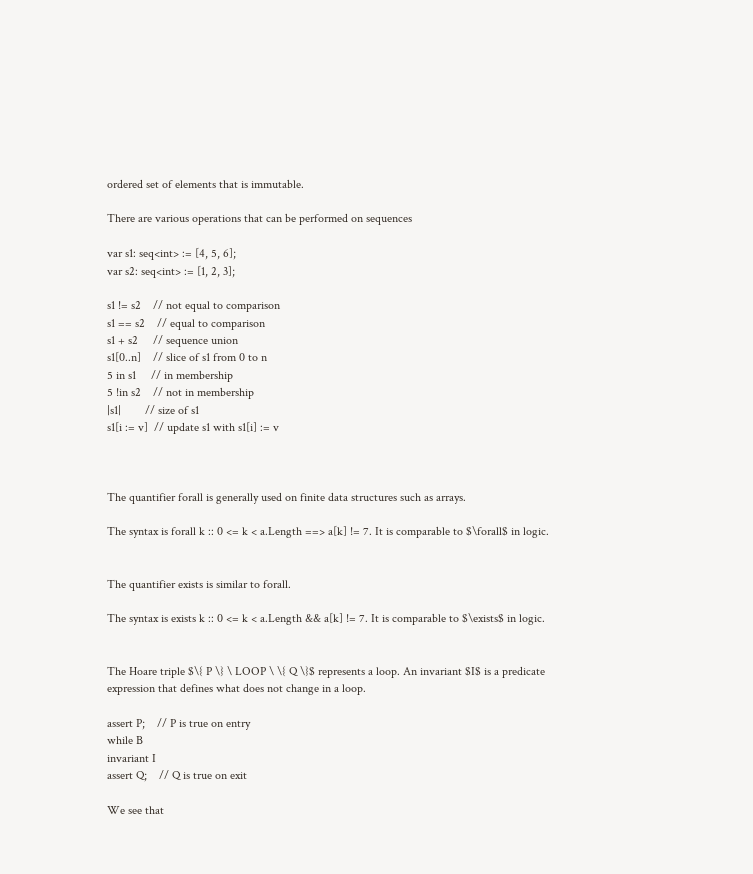ordered set of elements that is immutable.

There are various operations that can be performed on sequences

var s1: seq<int> := [4, 5, 6];
var s2: seq<int> := [1, 2, 3];

s1 != s2    // not equal to comparison
s1 == s2    // equal to comparison
s1 + s2     // sequence union
s1[0..n]    // slice of s1 from 0 to n
5 in s1     // in membership
5 !in s2    // not in membership
|s1|        // size of s1
s1[i := v]  // update s1 with s1[i] := v



The quantifier forall is generally used on finite data structures such as arrays.

The syntax is forall k :: 0 <= k < a.Length ==> a[k] != 7. It is comparable to $\forall$ in logic.


The quantifier exists is similar to forall.

The syntax is exists k :: 0 <= k < a.Length && a[k] != 7. It is comparable to $\exists$ in logic.


The Hoare triple $\{ P \} \ LOOP \ \{ Q \}$ represents a loop. An invariant $I$ is a predicate expression that defines what does not change in a loop.

assert P;    // P is true on entry
while B
invariant I
assert Q;    // Q is true on exit

We see that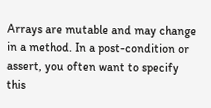Arrays are mutable and may change in a method. In a post-condition or assert, you often want to specify this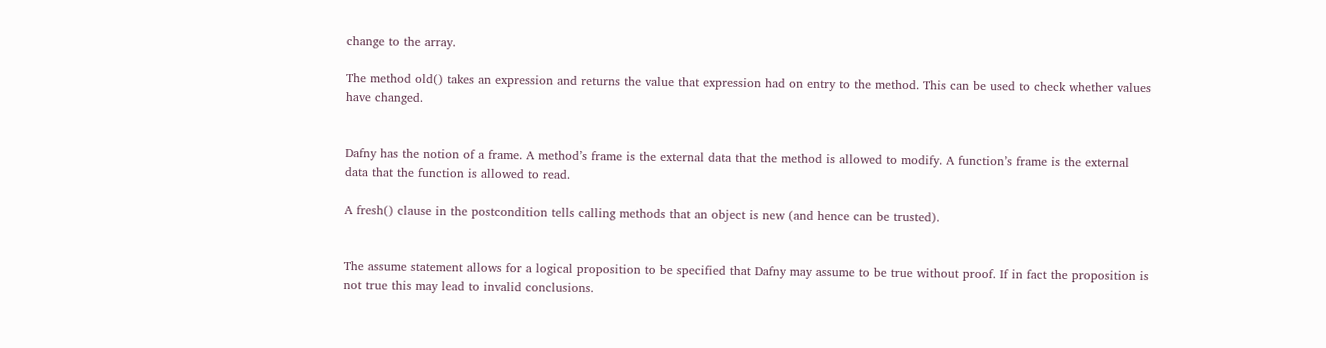change to the array.

The method old() takes an expression and returns the value that expression had on entry to the method. This can be used to check whether values have changed.


Dafny has the notion of a frame. A method’s frame is the external data that the method is allowed to modify. A function’s frame is the external data that the function is allowed to read.

A fresh() clause in the postcondition tells calling methods that an object is new (and hence can be trusted).


The assume statement allows for a logical proposition to be specified that Dafny may assume to be true without proof. If in fact the proposition is not true this may lead to invalid conclusions.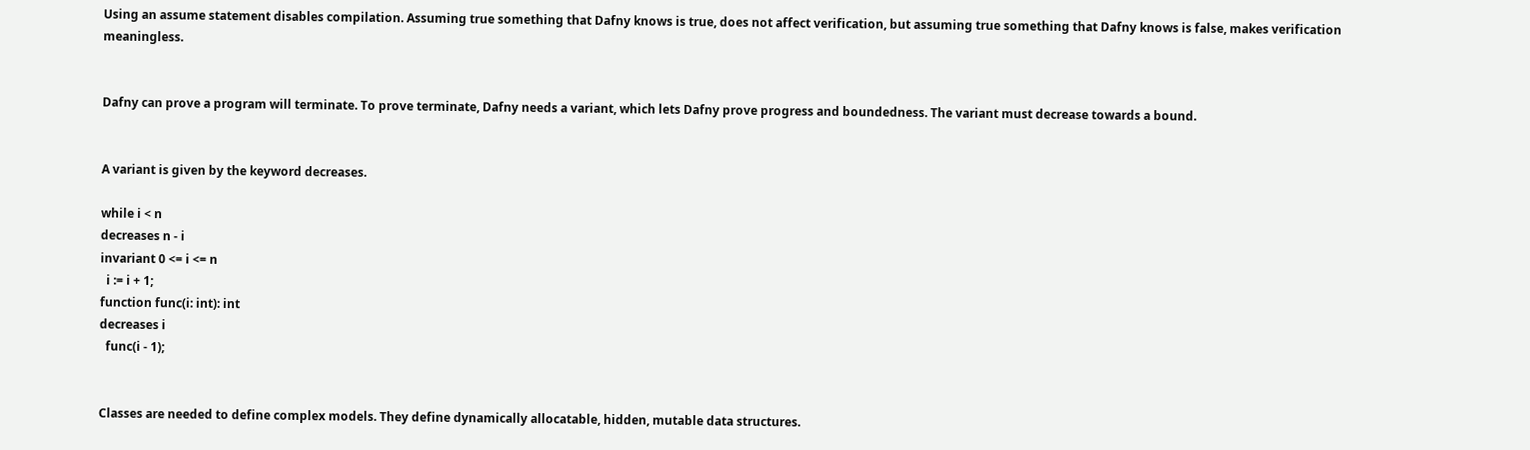Using an assume statement disables compilation. Assuming true something that Dafny knows is true, does not affect verification, but assuming true something that Dafny knows is false, makes verification meaningless.


Dafny can prove a program will terminate. To prove terminate, Dafny needs a variant, which lets Dafny prove progress and boundedness. The variant must decrease towards a bound.


A variant is given by the keyword decreases.

while i < n
decreases n - i
invariant 0 <= i <= n
  i := i + 1;
function func(i: int): int
decreases i
  func(i - 1);


Classes are needed to define complex models. They define dynamically allocatable, hidden, mutable data structures.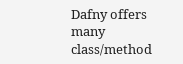Dafny offers many class/method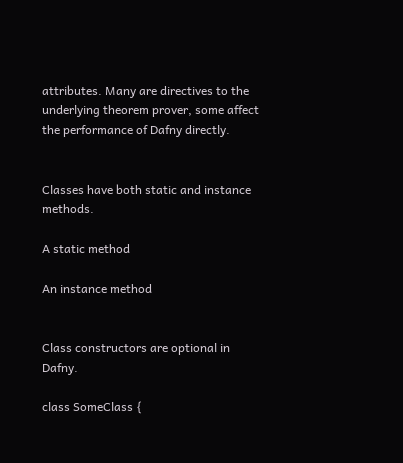attributes. Many are directives to the underlying theorem prover, some affect the performance of Dafny directly.


Classes have both static and instance methods.

A static method

An instance method


Class constructors are optional in Dafny.

class SomeClass {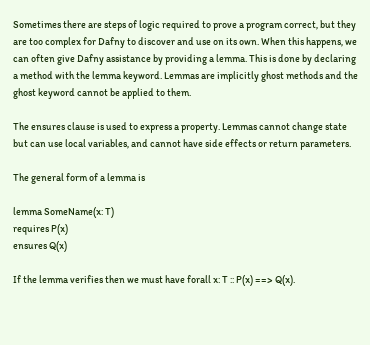Sometimes there are steps of logic required to prove a program correct, but they are too complex for Dafny to discover and use on its own. When this happens, we can often give Dafny assistance by providing a lemma. This is done by declaring a method with the lemma keyword. Lemmas are implicitly ghost methods and the ghost keyword cannot be applied to them.

The ensures clause is used to express a property. Lemmas cannot change state but can use local variables, and cannot have side effects or return parameters.

The general form of a lemma is

lemma SomeName(x: T)
requires P(x)
ensures Q(x)

If the lemma verifies then we must have forall x: T :: P(x) ==> Q(x).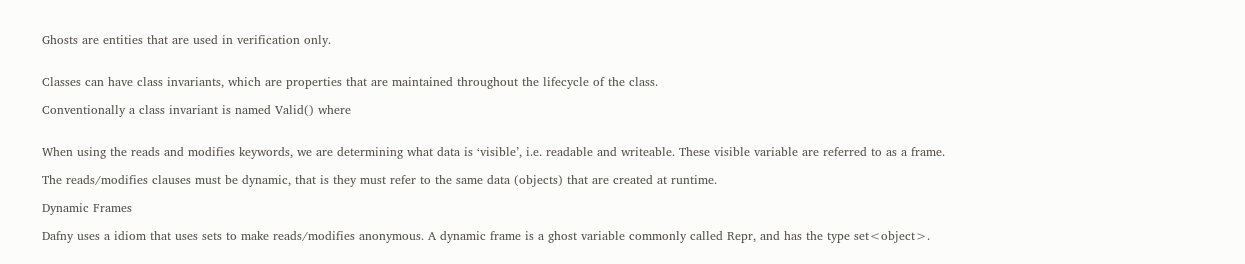Ghosts are entities that are used in verification only.


Classes can have class invariants, which are properties that are maintained throughout the lifecycle of the class.

Conventionally a class invariant is named Valid() where


When using the reads and modifies keywords, we are determining what data is ‘visible’, i.e. readable and writeable. These visible variable are referred to as a frame.

The reads/modifies clauses must be dynamic, that is they must refer to the same data (objects) that are created at runtime.

Dynamic Frames

Dafny uses a idiom that uses sets to make reads/modifies anonymous. A dynamic frame is a ghost variable commonly called Repr, and has the type set<object>.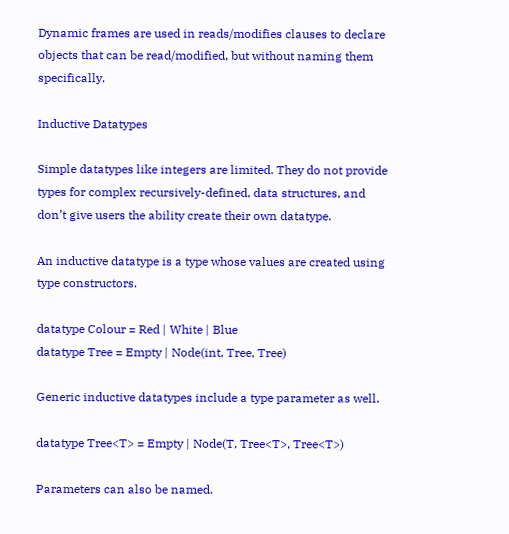Dynamic frames are used in reads/modifies clauses to declare objects that can be read/modified, but without naming them specifically.

Inductive Datatypes

Simple datatypes like integers are limited. They do not provide types for complex recursively-defined, data structures, and don’t give users the ability create their own datatype.

An inductive datatype is a type whose values are created using type constructors.

datatype Colour = Red | White | Blue
datatype Tree = Empty | Node(int, Tree, Tree)

Generic inductive datatypes include a type parameter as well.

datatype Tree<T> = Empty | Node(T, Tree<T>, Tree<T>)

Parameters can also be named.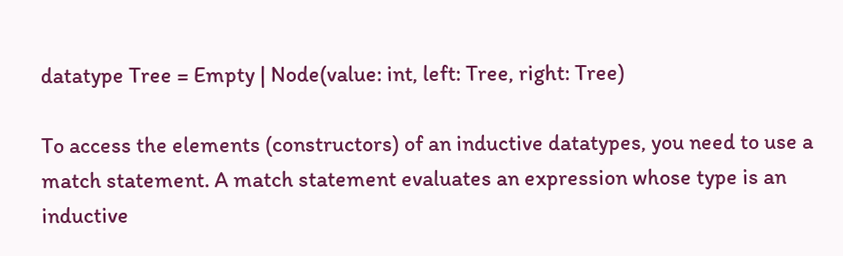datatype Tree = Empty | Node(value: int, left: Tree, right: Tree)

To access the elements (constructors) of an inductive datatypes, you need to use a match statement. A match statement evaluates an expression whose type is an inductive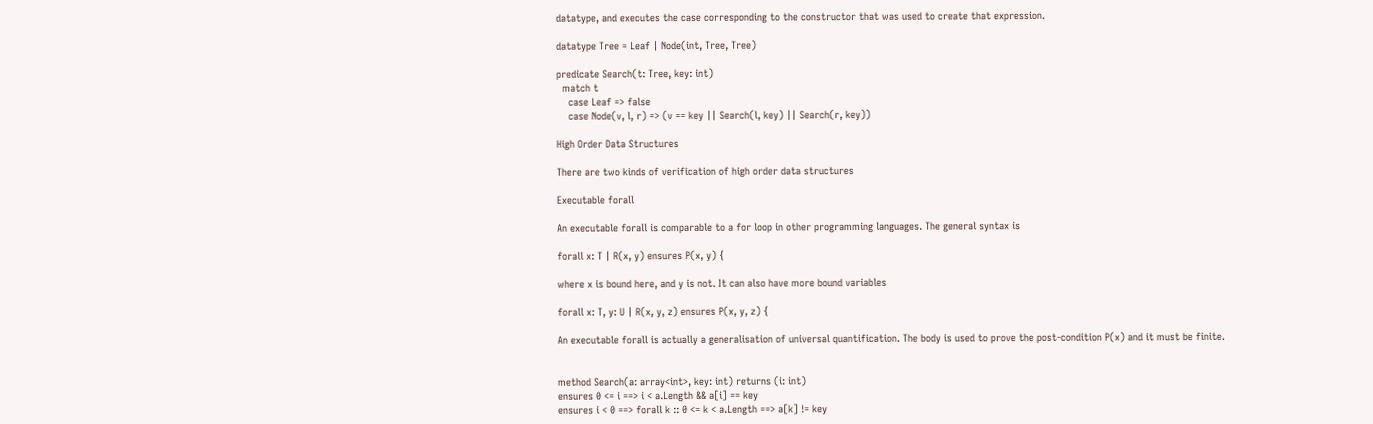datatype, and executes the case corresponding to the constructor that was used to create that expression.

datatype Tree = Leaf | Node(int, Tree, Tree)

predicate Search(t: Tree, key: int)
  match t
    case Leaf => false
    case Node(v, l, r) => (v == key || Search(l, key) || Search(r, key))

High Order Data Structures

There are two kinds of verification of high order data structures

Executable forall

An executable forall is comparable to a for loop in other programming languages. The general syntax is

forall x: T | R(x, y) ensures P(x, y) {

where x is bound here, and y is not. It can also have more bound variables

forall x: T, y: U | R(x, y, z) ensures P(x, y, z) {

An executable forall is actually a generalisation of universal quantification. The body is used to prove the post-condition P(x) and it must be finite.


method Search(a: array<int>, key: int) returns (i: int)
ensures 0 <= i ==> i < a.Length && a[i] == key
ensures i < 0 ==> forall k :: 0 <= k < a.Length ==> a[k] != key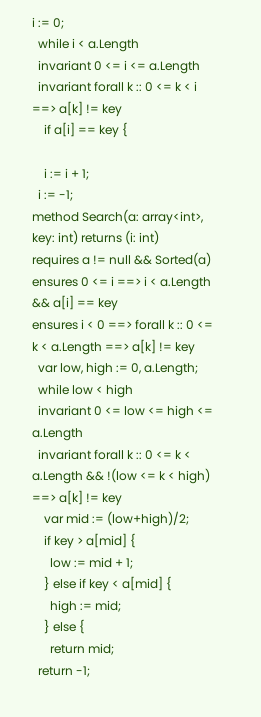i := 0;
  while i < a.Length
  invariant 0 <= i <= a.Length
  invariant forall k :: 0 <= k < i ==> a[k] != key
    if a[i] == key {

    i := i + 1;
  i := -1;
method Search(a: array<int>, key: int) returns (i: int)
requires a != null && Sorted(a)
ensures 0 <= i ==> i < a.Length && a[i] == key
ensures i < 0 ==> forall k :: 0 <= k < a.Length ==> a[k] != key
  var low, high := 0, a.Length;
  while low < high
  invariant 0 <= low <= high <= a.Length
  invariant forall k :: 0 <= k < a.Length && !(low <= k < high) ==> a[k] != key
    var mid := (low+high)/2;
    if key > a[mid] {
      low := mid + 1;
    } else if key < a[mid] {
      high := mid;
    } else {
      return mid;
  return -1;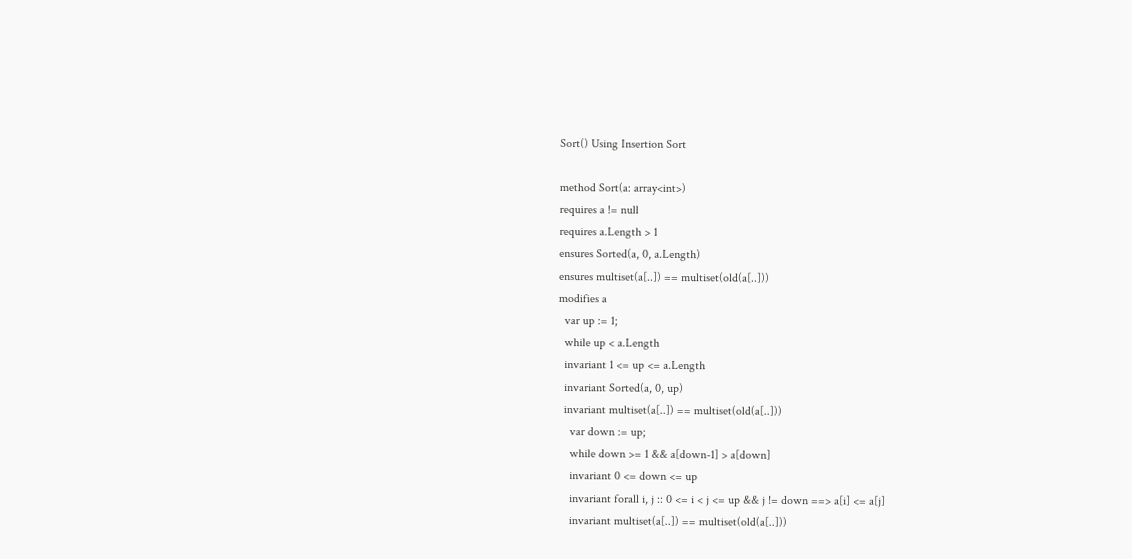Sort() Using Insertion Sort

method Sort(a: array<int>)
requires a != null
requires a.Length > 1
ensures Sorted(a, 0, a.Length)
ensures multiset(a[..]) == multiset(old(a[..]))
modifies a
  var up := 1;
  while up < a.Length
  invariant 1 <= up <= a.Length
  invariant Sorted(a, 0, up)
  invariant multiset(a[..]) == multiset(old(a[..]))
    var down := up;
    while down >= 1 && a[down-1] > a[down]
    invariant 0 <= down <= up
    invariant forall i, j :: 0 <= i < j <= up && j != down ==> a[i] <= a[j]
    invariant multiset(a[..]) == multiset(old(a[..]))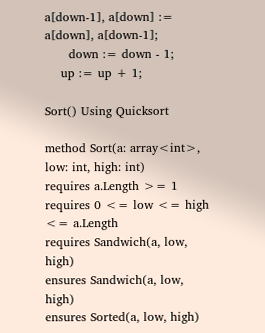a[down-1], a[down] := a[down], a[down-1];
      down := down - 1;
    up := up + 1;

Sort() Using Quicksort

method Sort(a: array<int>, low: int, high: int)
requires a.Length >= 1
requires 0 <= low <= high <= a.Length
requires Sandwich(a, low, high)
ensures Sandwich(a, low, high)
ensures Sorted(a, low, high)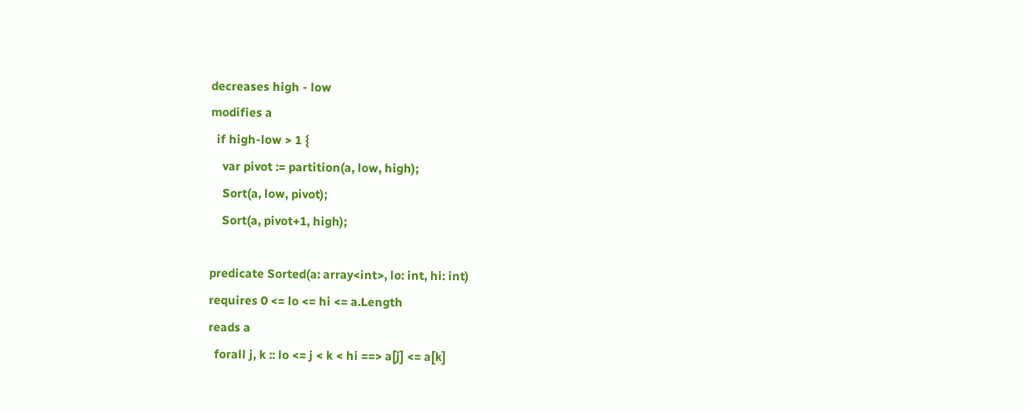decreases high - low
modifies a
  if high-low > 1 {
    var pivot := partition(a, low, high);
    Sort(a, low, pivot);
    Sort(a, pivot+1, high);

predicate Sorted(a: array<int>, lo: int, hi: int)
requires 0 <= lo <= hi <= a.Length
reads a
  forall j, k :: lo <= j < k < hi ==> a[j] <= a[k]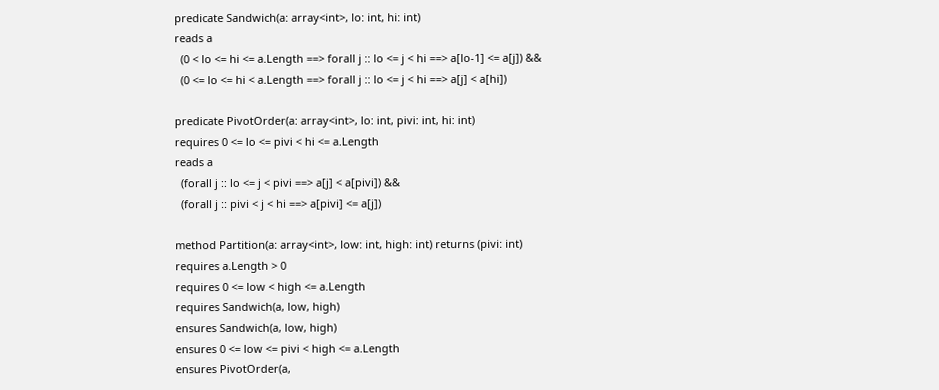predicate Sandwich(a: array<int>, lo: int, hi: int)
reads a
  (0 < lo <= hi <= a.Length ==> forall j :: lo <= j < hi ==> a[lo-1] <= a[j]) &&
  (0 <= lo <= hi < a.Length ==> forall j :: lo <= j < hi ==> a[j] < a[hi])

predicate PivotOrder(a: array<int>, lo: int, pivi: int, hi: int)
requires 0 <= lo <= pivi < hi <= a.Length
reads a
  (forall j :: lo <= j < pivi ==> a[j] < a[pivi]) &&
  (forall j :: pivi < j < hi ==> a[pivi] <= a[j])

method Partition(a: array<int>, low: int, high: int) returns (pivi: int)
requires a.Length > 0
requires 0 <= low < high <= a.Length
requires Sandwich(a, low, high)
ensures Sandwich(a, low, high)
ensures 0 <= low <= pivi < high <= a.Length
ensures PivotOrder(a,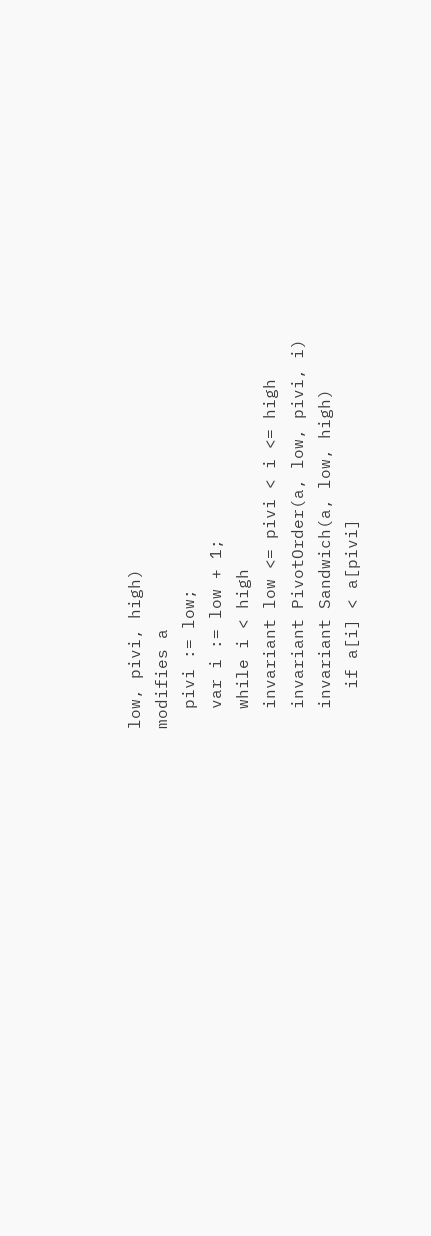low, pivi, high)
modifies a
  pivi := low;
  var i := low + 1;
  while i < high
  invariant low <= pivi < i <= high
  invariant PivotOrder(a, low, pivi, i)
  invariant Sandwich(a, low, high)
    if a[i] < a[pivi]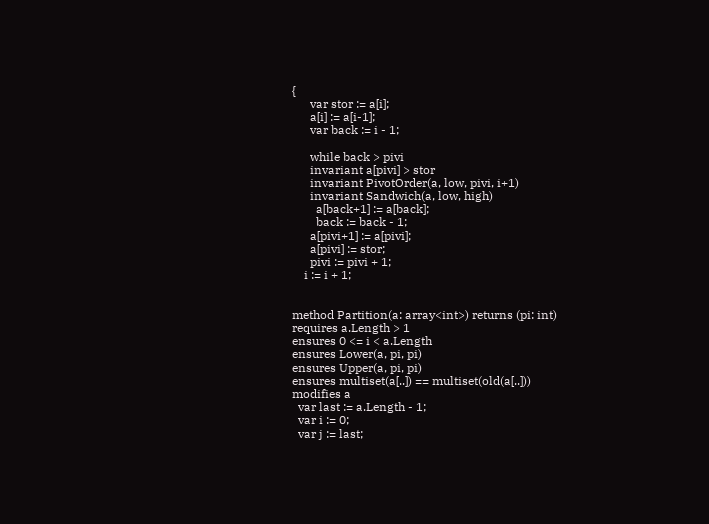{
      var stor := a[i];
      a[i] := a[i-1];
      var back := i - 1;

      while back > pivi
      invariant a[pivi] > stor
      invariant PivotOrder(a, low, pivi, i+1)
      invariant Sandwich(a, low, high)
        a[back+1] := a[back];
        back := back - 1;
      a[pivi+1] := a[pivi];
      a[pivi] := stor;
      pivi := pivi + 1;
    i := i + 1;


method Partition(a: array<int>) returns (pi: int)
requires a.Length > 1
ensures 0 <= i < a.Length
ensures Lower(a, pi, pi)
ensures Upper(a, pi, pi)
ensures multiset(a[..]) == multiset(old(a[..]))
modifies a
  var last := a.Length - 1;
  var i := 0;
  var j := last;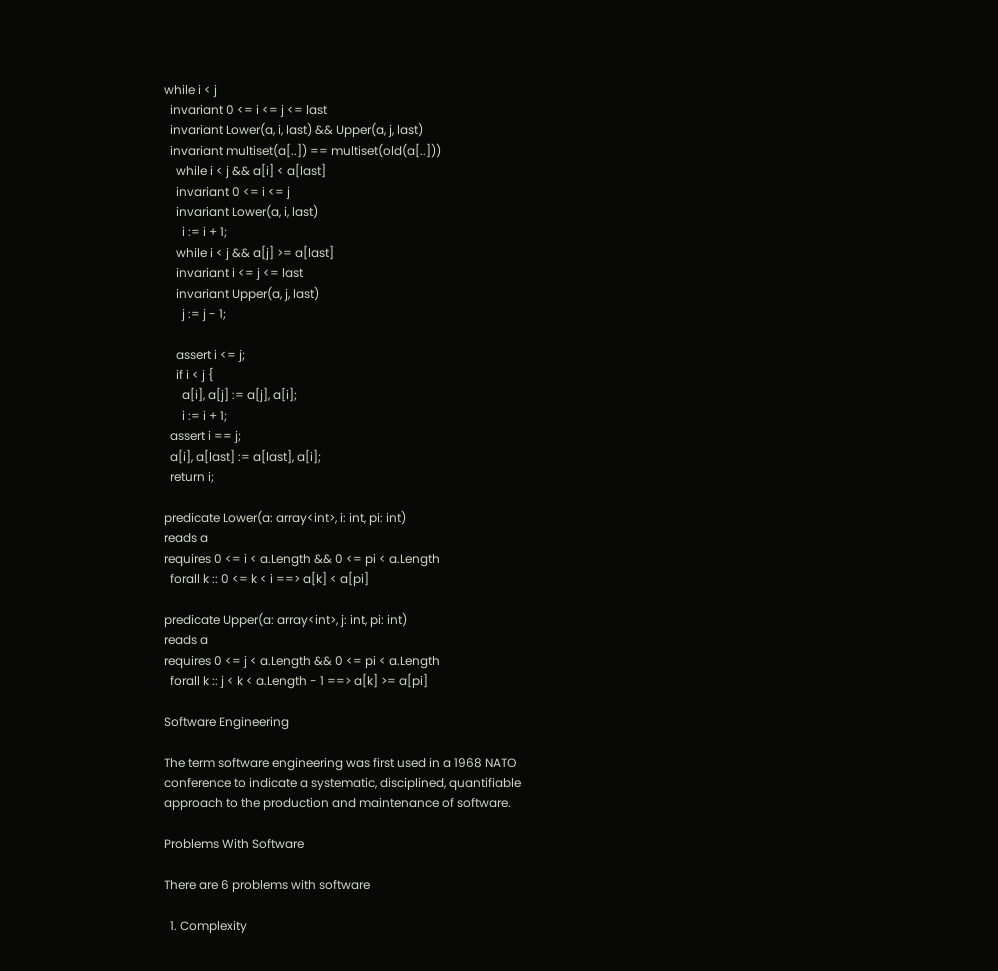while i < j
  invariant 0 <= i <= j <= last
  invariant Lower(a, i, last) && Upper(a, j, last)
  invariant multiset(a[..]) == multiset(old(a[..]))
    while i < j && a[i] < a[last]
    invariant 0 <= i <= j
    invariant Lower(a, i, last)
      i := i + 1;
    while i < j && a[j] >= a[last]
    invariant i <= j <= last
    invariant Upper(a, j, last)
      j := j - 1;

    assert i <= j;
    if i < j {
      a[i], a[j] := a[j], a[i];
      i := i + 1;
  assert i == j;
  a[i], a[last] := a[last], a[i];
  return i;

predicate Lower(a: array<int>, i: int, pi: int)
reads a
requires 0 <= i < a.Length && 0 <= pi < a.Length
  forall k :: 0 <= k < i ==> a[k] < a[pi]

predicate Upper(a: array<int>, j: int, pi: int)
reads a
requires 0 <= j < a.Length && 0 <= pi < a.Length
  forall k :: j < k < a.Length - 1 ==> a[k] >= a[pi]

Software Engineering

The term software engineering was first used in a 1968 NATO conference to indicate a systematic, disciplined, quantifiable approach to the production and maintenance of software.

Problems With Software

There are 6 problems with software

  1. Complexity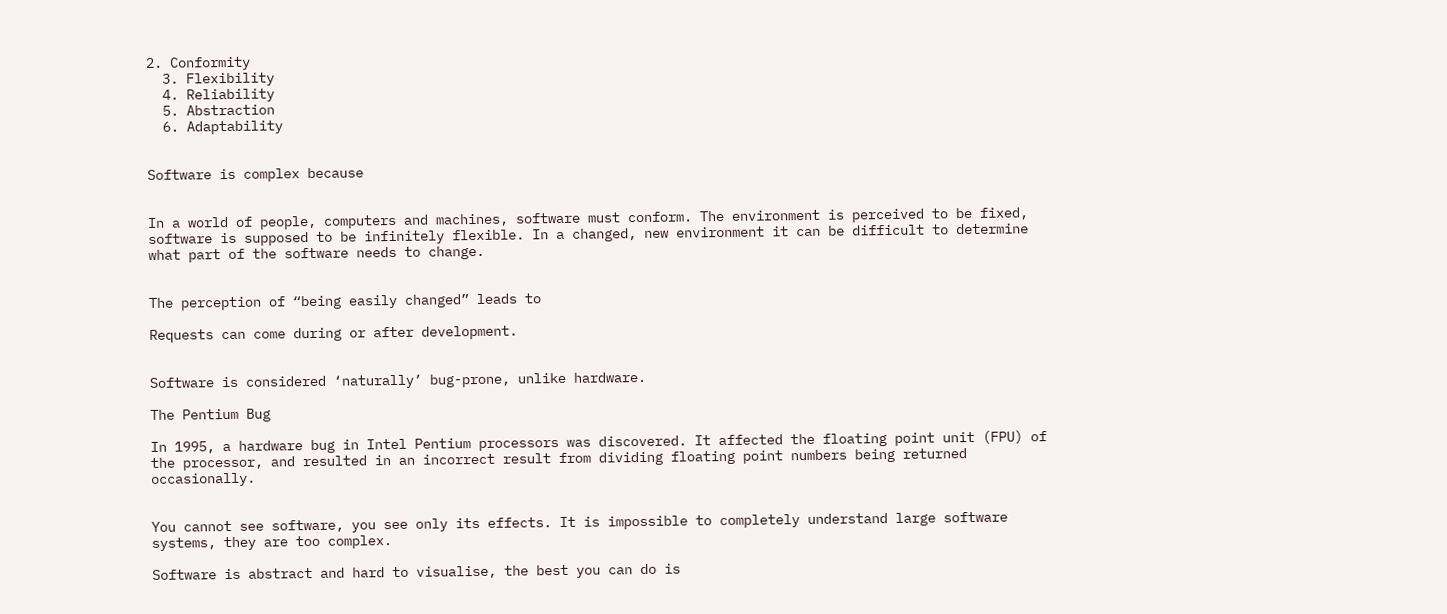2. Conformity
  3. Flexibility
  4. Reliability
  5. Abstraction
  6. Adaptability


Software is complex because


In a world of people, computers and machines, software must conform. The environment is perceived to be fixed, software is supposed to be infinitely flexible. In a changed, new environment it can be difficult to determine what part of the software needs to change.


The perception of “being easily changed” leads to

Requests can come during or after development.


Software is considered ‘naturally’ bug-prone, unlike hardware.

The Pentium Bug

In 1995, a hardware bug in Intel Pentium processors was discovered. It affected the floating point unit (FPU) of the processor, and resulted in an incorrect result from dividing floating point numbers being returned occasionally.


You cannot see software, you see only its effects. It is impossible to completely understand large software systems, they are too complex.

Software is abstract and hard to visualise, the best you can do is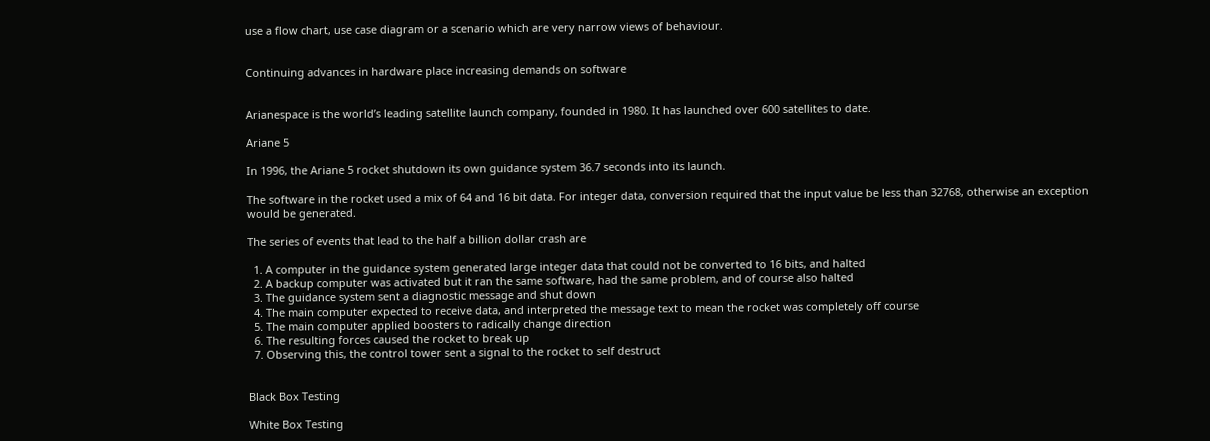use a flow chart, use case diagram or a scenario which are very narrow views of behaviour.


Continuing advances in hardware place increasing demands on software


Arianespace is the world’s leading satellite launch company, founded in 1980. It has launched over 600 satellites to date.

Ariane 5

In 1996, the Ariane 5 rocket shutdown its own guidance system 36.7 seconds into its launch.

The software in the rocket used a mix of 64 and 16 bit data. For integer data, conversion required that the input value be less than 32768, otherwise an exception would be generated.

The series of events that lead to the half a billion dollar crash are

  1. A computer in the guidance system generated large integer data that could not be converted to 16 bits, and halted
  2. A backup computer was activated but it ran the same software, had the same problem, and of course also halted
  3. The guidance system sent a diagnostic message and shut down
  4. The main computer expected to receive data, and interpreted the message text to mean the rocket was completely off course
  5. The main computer applied boosters to radically change direction
  6. The resulting forces caused the rocket to break up
  7. Observing this, the control tower sent a signal to the rocket to self destruct


Black Box Testing

White Box Testing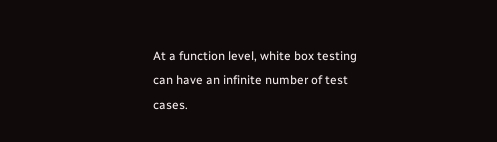At a function level, white box testing can have an infinite number of test cases.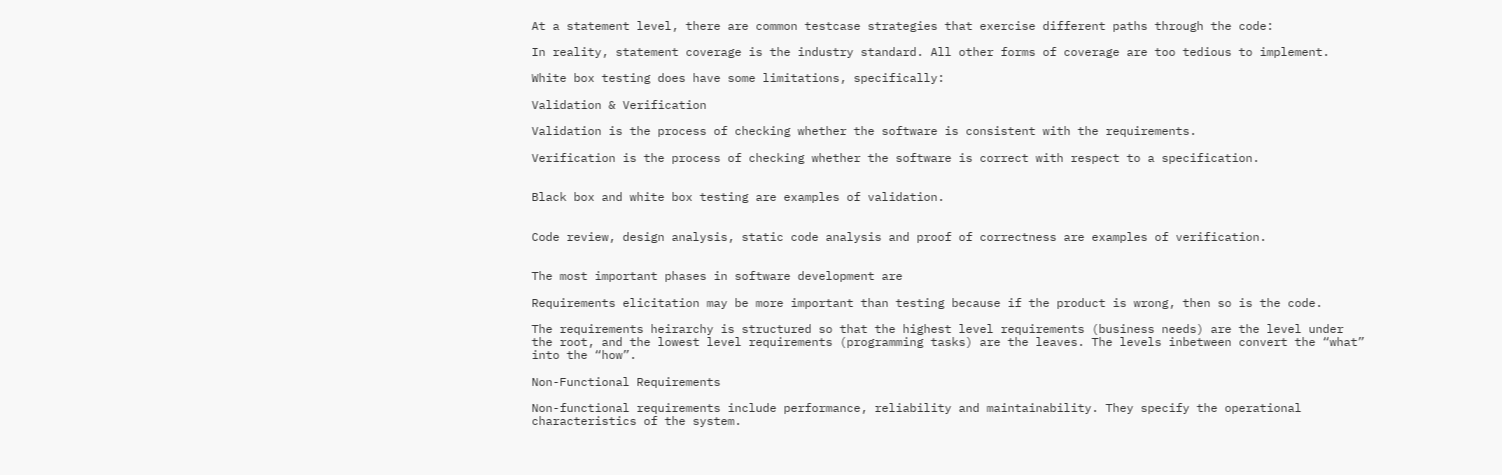At a statement level, there are common testcase strategies that exercise different paths through the code:

In reality, statement coverage is the industry standard. All other forms of coverage are too tedious to implement.

White box testing does have some limitations, specifically:

Validation & Verification

Validation is the process of checking whether the software is consistent with the requirements.

Verification is the process of checking whether the software is correct with respect to a specification.


Black box and white box testing are examples of validation.


Code review, design analysis, static code analysis and proof of correctness are examples of verification.


The most important phases in software development are

Requirements elicitation may be more important than testing because if the product is wrong, then so is the code.

The requirements heirarchy is structured so that the highest level requirements (business needs) are the level under the root, and the lowest level requirements (programming tasks) are the leaves. The levels inbetween convert the “what” into the “how”.

Non-Functional Requirements

Non-functional requirements include performance, reliability and maintainability. They specify the operational characteristics of the system.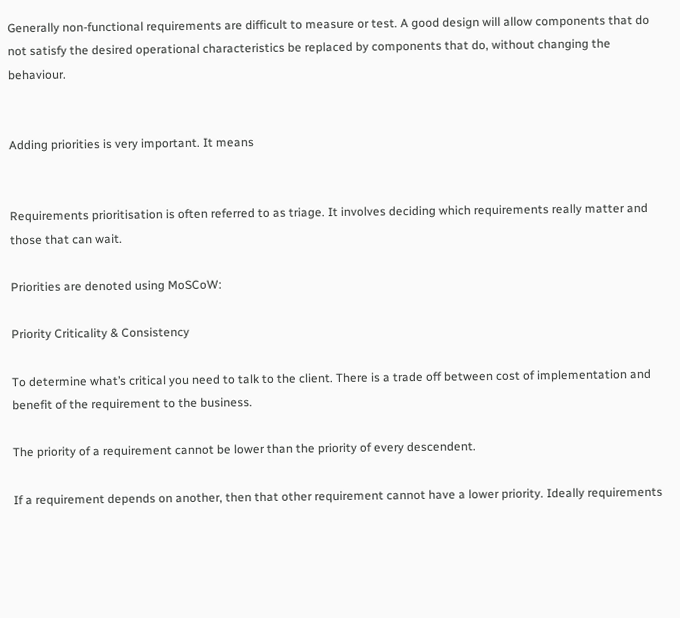Generally non-functional requirements are difficult to measure or test. A good design will allow components that do not satisfy the desired operational characteristics be replaced by components that do, without changing the behaviour.


Adding priorities is very important. It means


Requirements prioritisation is often referred to as triage. It involves deciding which requirements really matter and those that can wait.

Priorities are denoted using MoSCoW:

Priority Criticality & Consistency

To determine what’s critical you need to talk to the client. There is a trade off between cost of implementation and benefit of the requirement to the business.

The priority of a requirement cannot be lower than the priority of every descendent.

If a requirement depends on another, then that other requirement cannot have a lower priority. Ideally requirements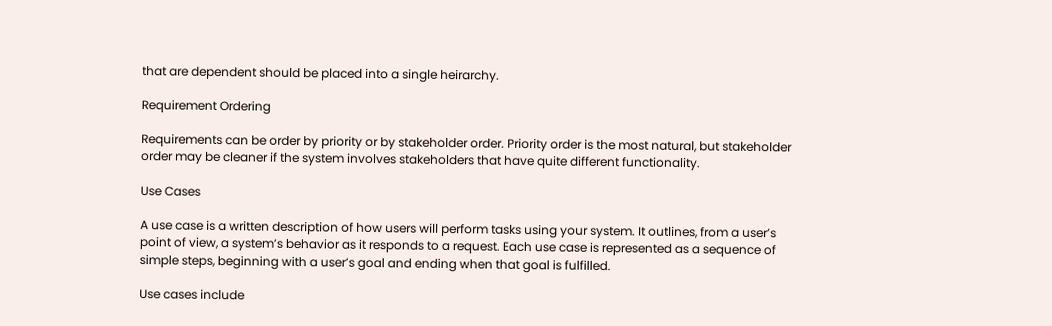that are dependent should be placed into a single heirarchy.

Requirement Ordering

Requirements can be order by priority or by stakeholder order. Priority order is the most natural, but stakeholder order may be cleaner if the system involves stakeholders that have quite different functionality.

Use Cases

A use case is a written description of how users will perform tasks using your system. It outlines, from a user’s point of view, a system’s behavior as it responds to a request. Each use case is represented as a sequence of simple steps, beginning with a user’s goal and ending when that goal is fulfilled.

Use cases include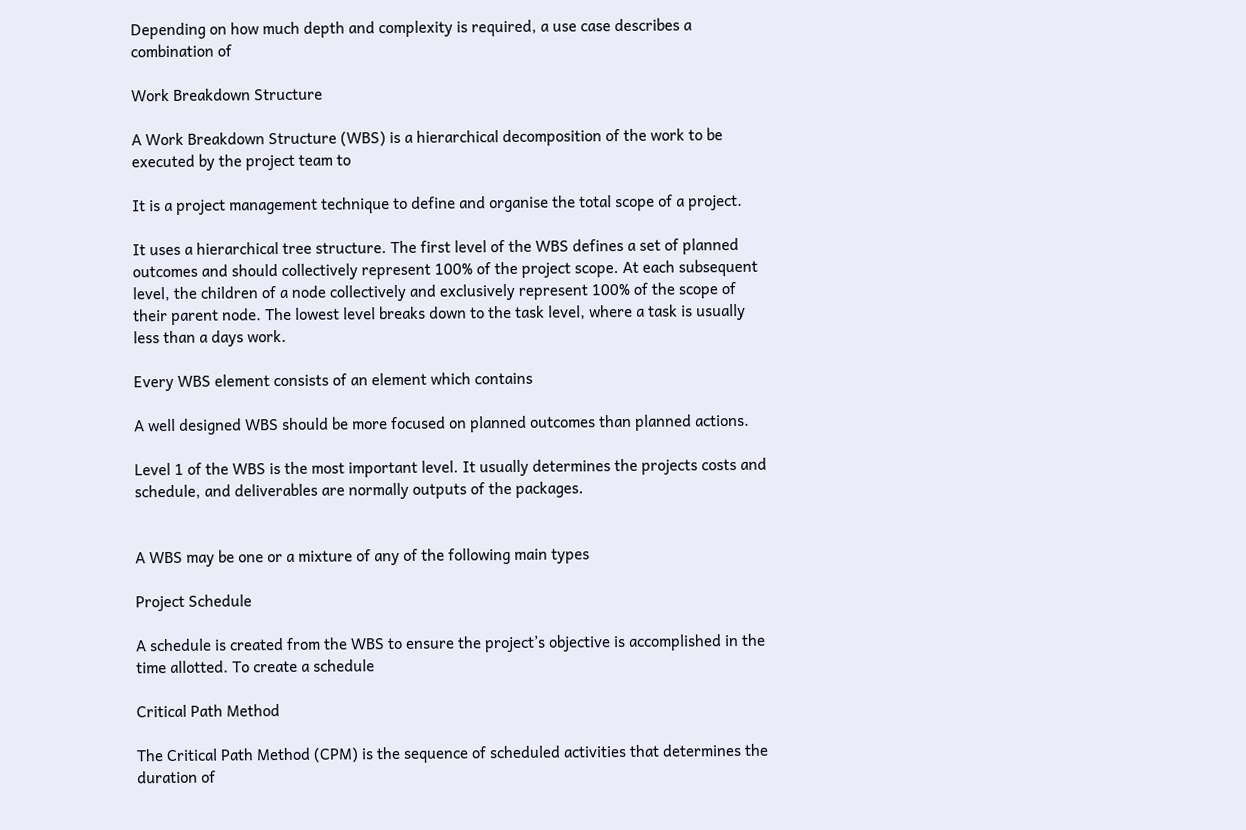Depending on how much depth and complexity is required, a use case describes a combination of

Work Breakdown Structure

A Work Breakdown Structure (WBS) is a hierarchical decomposition of the work to be executed by the project team to

It is a project management technique to define and organise the total scope of a project.

It uses a hierarchical tree structure. The first level of the WBS defines a set of planned outcomes and should collectively represent 100% of the project scope. At each subsequent level, the children of a node collectively and exclusively represent 100% of the scope of their parent node. The lowest level breaks down to the task level, where a task is usually less than a days work.

Every WBS element consists of an element which contains

A well designed WBS should be more focused on planned outcomes than planned actions.

Level 1 of the WBS is the most important level. It usually determines the projects costs and schedule, and deliverables are normally outputs of the packages.


A WBS may be one or a mixture of any of the following main types

Project Schedule

A schedule is created from the WBS to ensure the project’s objective is accomplished in the time allotted. To create a schedule

Critical Path Method

The Critical Path Method (CPM) is the sequence of scheduled activities that determines the duration of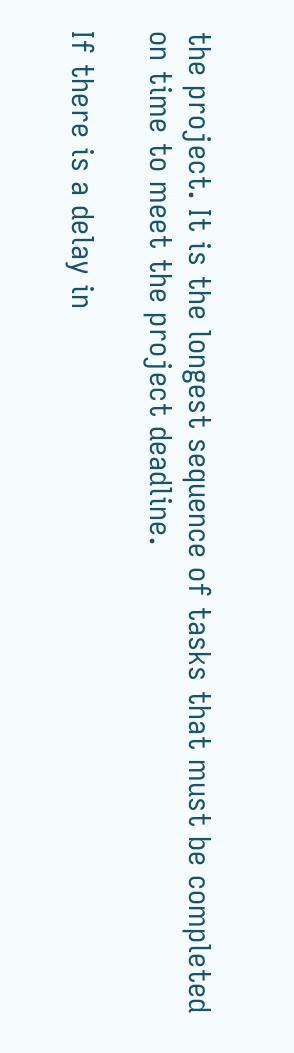the project. It is the longest sequence of tasks that must be completed on time to meet the project deadline.

If there is a delay in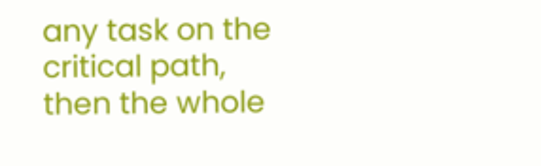any task on the critical path, then the whole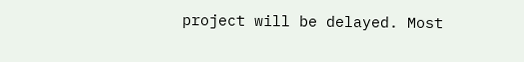project will be delayed. Most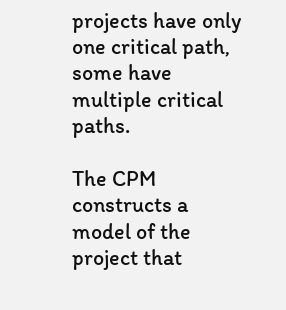projects have only one critical path, some have multiple critical paths.

The CPM constructs a model of the project that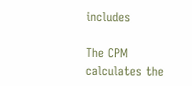includes

The CPM calculates the